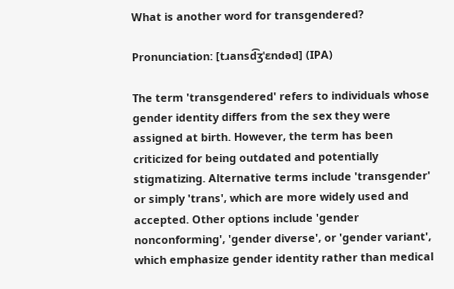What is another word for transgendered?

Pronunciation: [tɹansd͡ʒˈɛndəd] (IPA)

The term 'transgendered' refers to individuals whose gender identity differs from the sex they were assigned at birth. However, the term has been criticized for being outdated and potentially stigmatizing. Alternative terms include 'transgender' or simply 'trans', which are more widely used and accepted. Other options include 'gender nonconforming', 'gender diverse', or 'gender variant', which emphasize gender identity rather than medical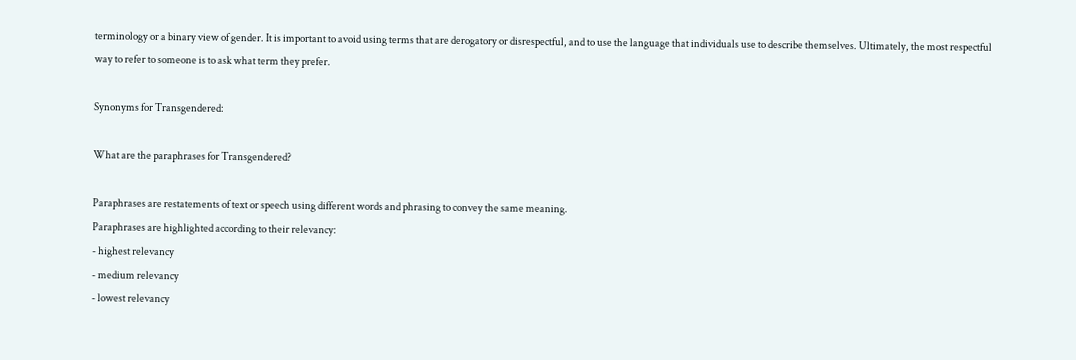terminology or a binary view of gender. It is important to avoid using terms that are derogatory or disrespectful, and to use the language that individuals use to describe themselves. Ultimately, the most respectful way to refer to someone is to ask what term they prefer.

Synonyms for Transgendered:

What are the paraphrases for Transgendered?

Paraphrases are restatements of text or speech using different words and phrasing to convey the same meaning.
Paraphrases are highlighted according to their relevancy:
- highest relevancy
- medium relevancy
- lowest relevancy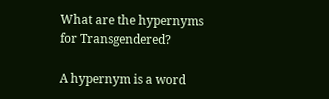What are the hypernyms for Transgendered?

A hypernym is a word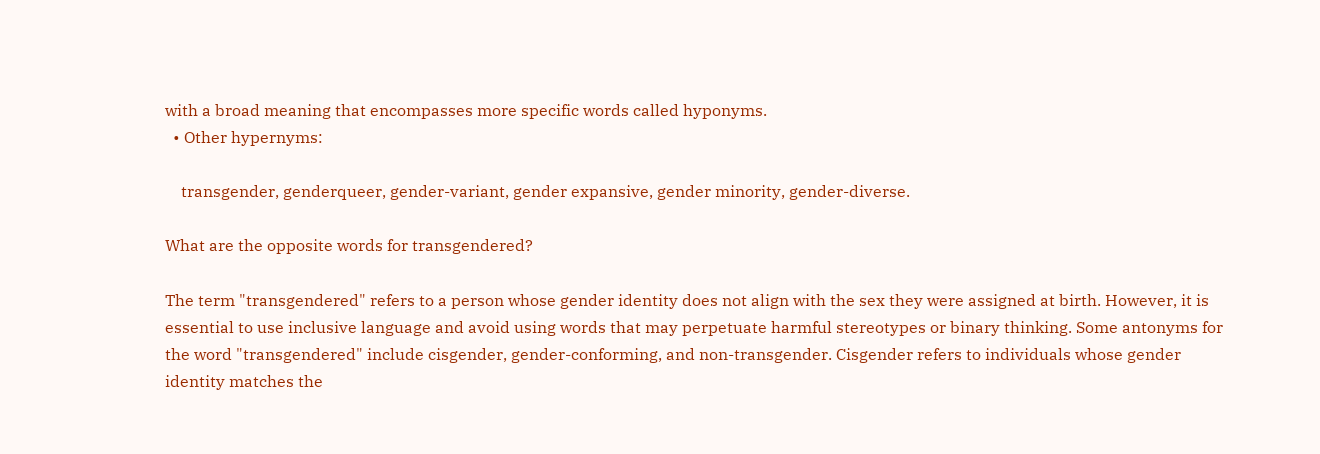with a broad meaning that encompasses more specific words called hyponyms.
  • Other hypernyms:

    transgender, genderqueer, gender-variant, gender expansive, gender minority, gender-diverse.

What are the opposite words for transgendered?

The term "transgendered" refers to a person whose gender identity does not align with the sex they were assigned at birth. However, it is essential to use inclusive language and avoid using words that may perpetuate harmful stereotypes or binary thinking. Some antonyms for the word "transgendered" include cisgender, gender-conforming, and non-transgender. Cisgender refers to individuals whose gender identity matches the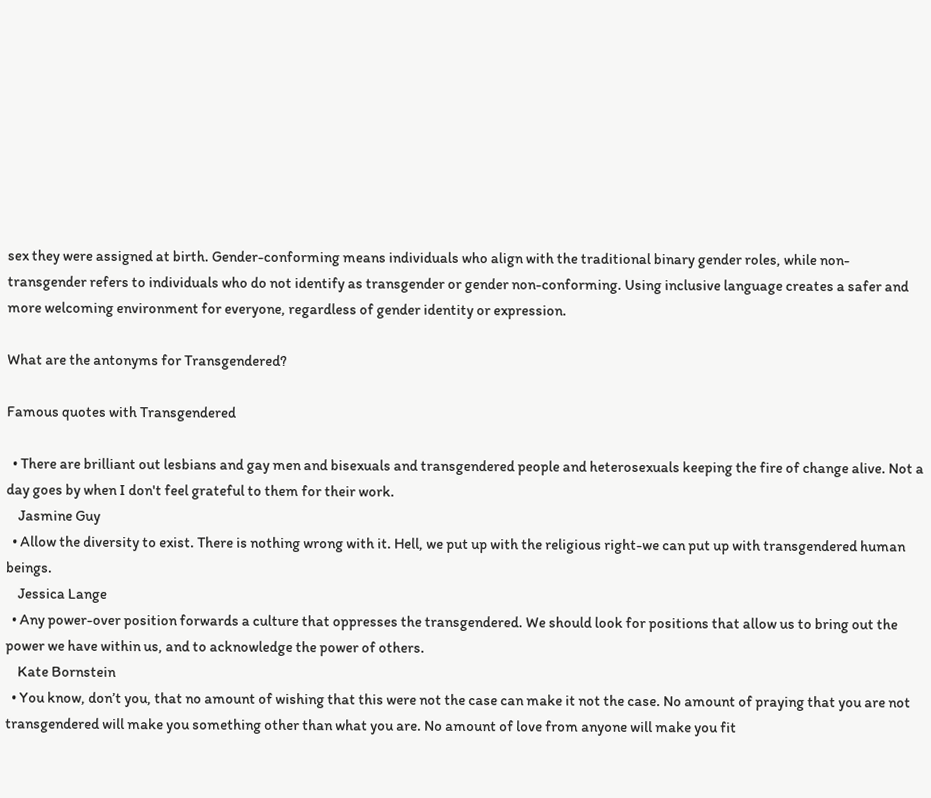sex they were assigned at birth. Gender-conforming means individuals who align with the traditional binary gender roles, while non-transgender refers to individuals who do not identify as transgender or gender non-conforming. Using inclusive language creates a safer and more welcoming environment for everyone, regardless of gender identity or expression.

What are the antonyms for Transgendered?

Famous quotes with Transgendered

  • There are brilliant out lesbians and gay men and bisexuals and transgendered people and heterosexuals keeping the fire of change alive. Not a day goes by when I don't feel grateful to them for their work.
    Jasmine Guy
  • Allow the diversity to exist. There is nothing wrong with it. Hell, we put up with the religious right-we can put up with transgendered human beings.
    Jessica Lange
  • Any power-over position forwards a culture that oppresses the transgendered. We should look for positions that allow us to bring out the power we have within us, and to acknowledge the power of others.
    Kate Bornstein
  • You know, don’t you, that no amount of wishing that this were not the case can make it not the case. No amount of praying that you are not transgendered will make you something other than what you are. No amount of love from anyone will make you fit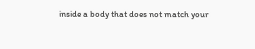inside a body that does not match your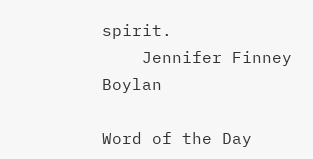spirit.
    Jennifer Finney Boylan

Word of the Day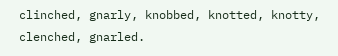clinched, gnarly, knobbed, knotted, knotty, clenched, gnarled.